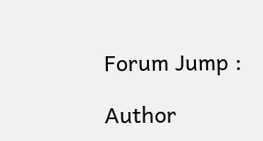Forum Jump :

Author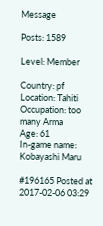Message

Posts: 1589

Level: Member

Country: pf
Location: Tahiti
Occupation: too many Arma
Age: 61
In-game name: Kobayashi Maru

#196165 Posted at 2017-02-06 03:29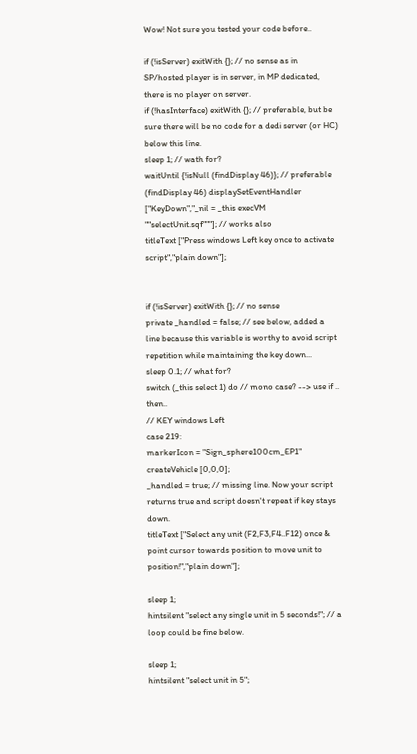Wow! Not sure you tested your code before..

if (!isServer) exitWith {}; // no sense as in SP/hosted player is in server, in MP dedicated, there is no player on server.
if (!hasInterface) exitWith {}; // preferable, but be sure there will be no code for a dedi server (or HC) below this line.
sleep 1; // wath for?
waitUntil {!isNull (findDisplay 46)}; // preferable
(findDisplay 46) displaySetEventHandler ["KeyDown","_nil = _this execVM ""selectUnit.sqf"""]; // works also
titleText ["Press windows Left key once to activate script","plain down"];


if (!isServer) exitWith {}; // no sense
private _handled = false; // see below, added a line because this variable is worthy to avoid script repetition while maintaining the key down...
sleep 0.1; // what for?
switch (_this select 1) do // mono case? --> use if .. then..
// KEY windows Left
case 219:
markerIcon = "Sign_sphere100cm_EP1" createVehicle [0,0,0];
_handled = true; // missing line. Now your script returns true and script doesn't repeat if key stays down.
titleText ["Select any unit (F2,F3,F4..F12) once & point cursor towards position to move unit to position!","plain down"];

sleep 1;
hintsilent "select any single unit in 5 seconds!"; // a loop could be fine below.

sleep 1;
hintsilent "select unit in 5";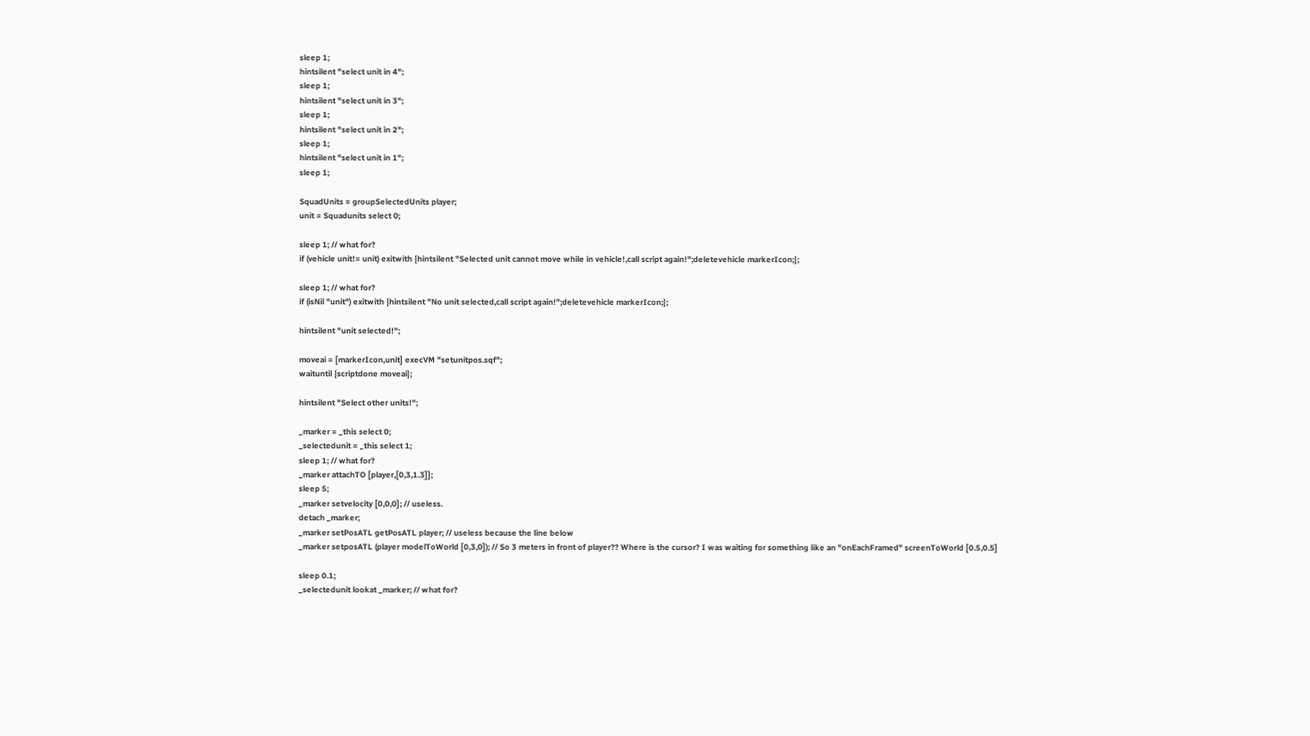sleep 1;
hintsilent "select unit in 4";
sleep 1;
hintsilent "select unit in 3";
sleep 1;
hintsilent "select unit in 2";
sleep 1;
hintsilent "select unit in 1";
sleep 1;

SquadUnits = groupSelectedUnits player;
unit = Squadunits select 0;

sleep 1; // what for?
if (vehicle unit!= unit) exitwith {hintsilent "Selected unit cannot move while in vehicle!,call script again!";deletevehicle markerIcon;};

sleep 1; // what for?
if (isNil "unit") exitwith {hintsilent "No unit selected,call script again!";deletevehicle markerIcon;};

hintsilent "unit selected!";

moveai = [markerIcon,unit] execVM "setunitpos.sqf";
waituntil {scriptdone moveai};

hintsilent "Select other units!";

_marker = _this select 0;
_selectedunit = _this select 1;
sleep 1; // what for?
_marker attachTO [player,[0,3,1.3]];
sleep 5;
_marker setvelocity [0,0,0]; // useless.
detach _marker;
_marker setPosATL getPosATL player; // useless because the line below
_marker setposATL (player modelToWorld [0,3,0]); // So 3 meters in front of player?? Where is the cursor? I was waiting for something like an "onEachFramed" screenToWorld [0.5,0.5]

sleep 0.1;
_selectedunit lookat _marker; // what for?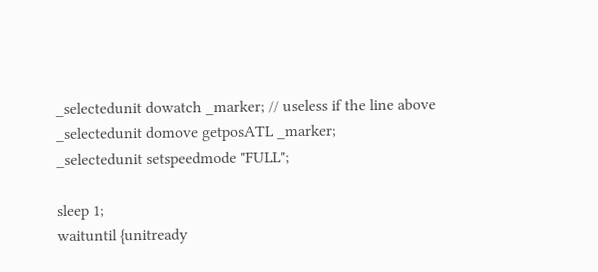_selectedunit dowatch _marker; // useless if the line above
_selectedunit domove getposATL _marker;
_selectedunit setspeedmode "FULL";

sleep 1;
waituntil {unitready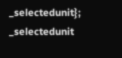_selectedunit};
_selectedunit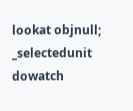lookat objnull;
_selectedunit dowatch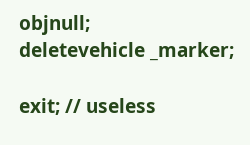objnull;
deletevehicle _marker;

exit; // useless